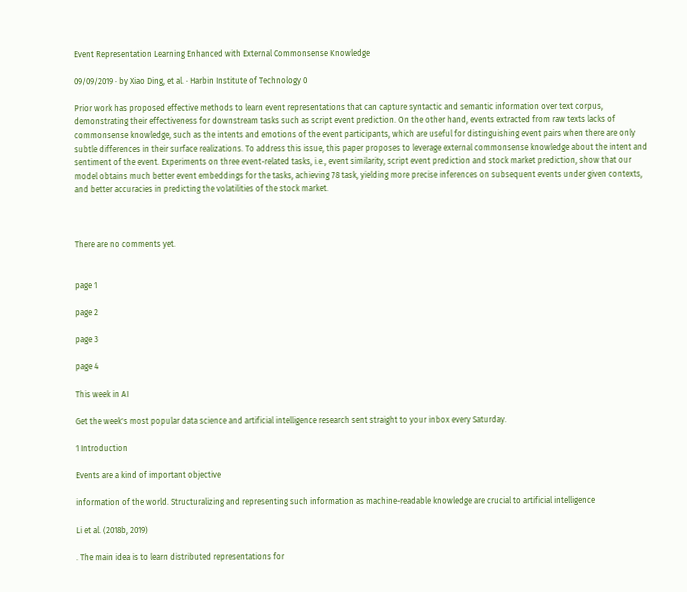Event Representation Learning Enhanced with External Commonsense Knowledge

09/09/2019 ∙ by Xiao Ding, et al. ∙ Harbin Institute of Technology 0

Prior work has proposed effective methods to learn event representations that can capture syntactic and semantic information over text corpus, demonstrating their effectiveness for downstream tasks such as script event prediction. On the other hand, events extracted from raw texts lacks of commonsense knowledge, such as the intents and emotions of the event participants, which are useful for distinguishing event pairs when there are only subtle differences in their surface realizations. To address this issue, this paper proposes to leverage external commonsense knowledge about the intent and sentiment of the event. Experiments on three event-related tasks, i.e., event similarity, script event prediction and stock market prediction, show that our model obtains much better event embeddings for the tasks, achieving 78 task, yielding more precise inferences on subsequent events under given contexts, and better accuracies in predicting the volatilities of the stock market.



There are no comments yet.


page 1

page 2

page 3

page 4

This week in AI

Get the week's most popular data science and artificial intelligence research sent straight to your inbox every Saturday.

1 Introduction

Events are a kind of important objective

information of the world. Structuralizing and representing such information as machine-readable knowledge are crucial to artificial intelligence

Li et al. (2018b, 2019)

. The main idea is to learn distributed representations for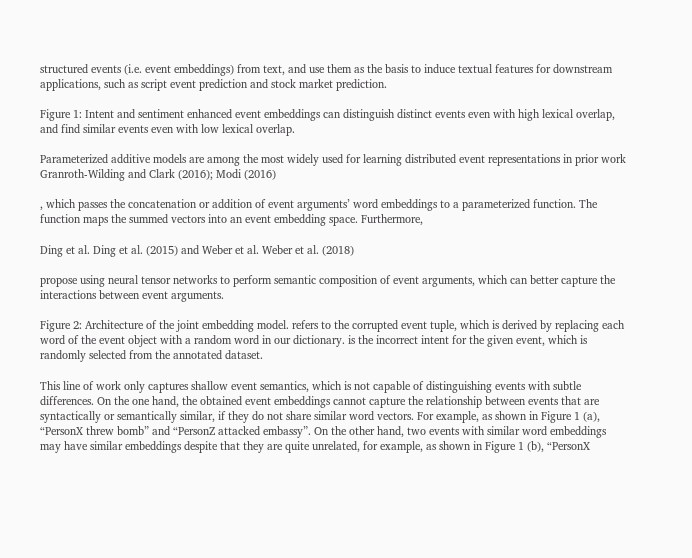structured events (i.e. event embeddings) from text, and use them as the basis to induce textual features for downstream applications, such as script event prediction and stock market prediction.

Figure 1: Intent and sentiment enhanced event embeddings can distinguish distinct events even with high lexical overlap, and find similar events even with low lexical overlap.

Parameterized additive models are among the most widely used for learning distributed event representations in prior work Granroth-Wilding and Clark (2016); Modi (2016)

, which passes the concatenation or addition of event arguments’ word embeddings to a parameterized function. The function maps the summed vectors into an event embedding space. Furthermore,

Ding et al. Ding et al. (2015) and Weber et al. Weber et al. (2018)

propose using neural tensor networks to perform semantic composition of event arguments, which can better capture the interactions between event arguments.

Figure 2: Architecture of the joint embedding model. refers to the corrupted event tuple, which is derived by replacing each word of the event object with a random word in our dictionary. is the incorrect intent for the given event, which is randomly selected from the annotated dataset.

This line of work only captures shallow event semantics, which is not capable of distinguishing events with subtle differences. On the one hand, the obtained event embeddings cannot capture the relationship between events that are syntactically or semantically similar, if they do not share similar word vectors. For example, as shown in Figure 1 (a), “PersonX threw bomb” and “PersonZ attacked embassy”. On the other hand, two events with similar word embeddings may have similar embeddings despite that they are quite unrelated, for example, as shown in Figure 1 (b), “PersonX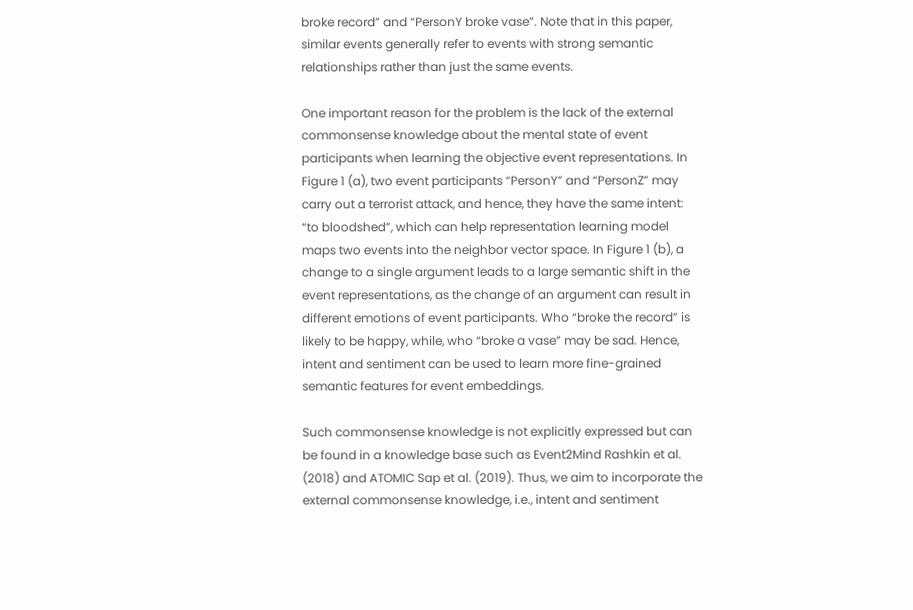broke record” and “PersonY broke vase”. Note that in this paper, similar events generally refer to events with strong semantic relationships rather than just the same events.

One important reason for the problem is the lack of the external commonsense knowledge about the mental state of event participants when learning the objective event representations. In Figure 1 (a), two event participants “PersonY” and “PersonZ” may carry out a terrorist attack, and hence, they have the same intent: “to bloodshed”, which can help representation learning model maps two events into the neighbor vector space. In Figure 1 (b), a change to a single argument leads to a large semantic shift in the event representations, as the change of an argument can result in different emotions of event participants. Who “broke the record” is likely to be happy, while, who “broke a vase” may be sad. Hence, intent and sentiment can be used to learn more fine-grained semantic features for event embeddings.

Such commonsense knowledge is not explicitly expressed but can be found in a knowledge base such as Event2Mind Rashkin et al. (2018) and ATOMIC Sap et al. (2019). Thus, we aim to incorporate the external commonsense knowledge, i.e., intent and sentiment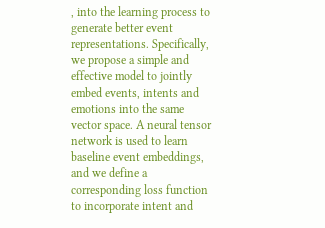, into the learning process to generate better event representations. Specifically, we propose a simple and effective model to jointly embed events, intents and emotions into the same vector space. A neural tensor network is used to learn baseline event embeddings, and we define a corresponding loss function to incorporate intent and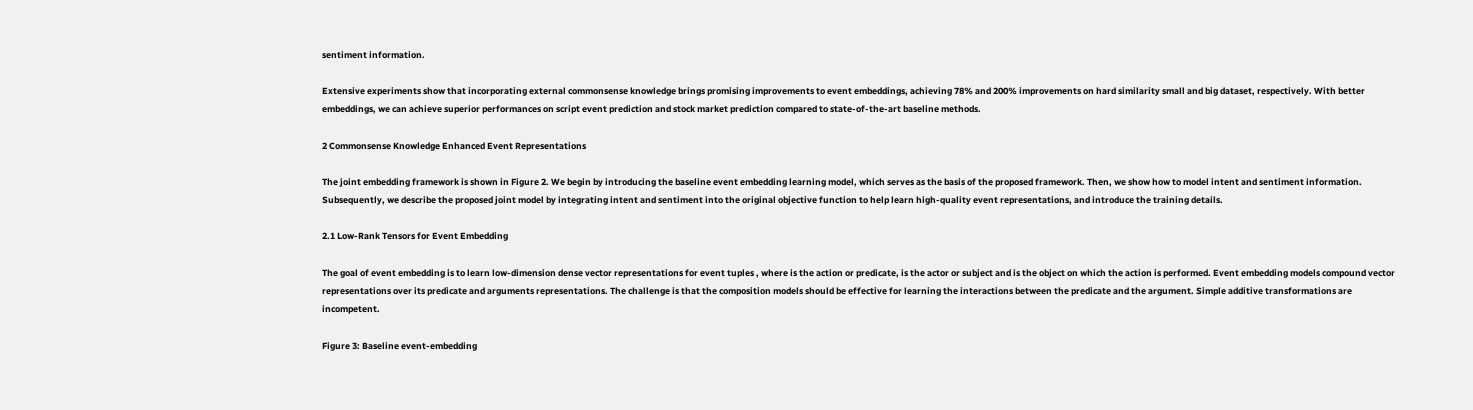sentiment information.

Extensive experiments show that incorporating external commonsense knowledge brings promising improvements to event embeddings, achieving 78% and 200% improvements on hard similarity small and big dataset, respectively. With better embeddings, we can achieve superior performances on script event prediction and stock market prediction compared to state-of-the-art baseline methods.

2 Commonsense Knowledge Enhanced Event Representations

The joint embedding framework is shown in Figure 2. We begin by introducing the baseline event embedding learning model, which serves as the basis of the proposed framework. Then, we show how to model intent and sentiment information. Subsequently, we describe the proposed joint model by integrating intent and sentiment into the original objective function to help learn high-quality event representations, and introduce the training details.

2.1 Low-Rank Tensors for Event Embedding

The goal of event embedding is to learn low-dimension dense vector representations for event tuples , where is the action or predicate, is the actor or subject and is the object on which the action is performed. Event embedding models compound vector representations over its predicate and arguments representations. The challenge is that the composition models should be effective for learning the interactions between the predicate and the argument. Simple additive transformations are incompetent.

Figure 3: Baseline event-embedding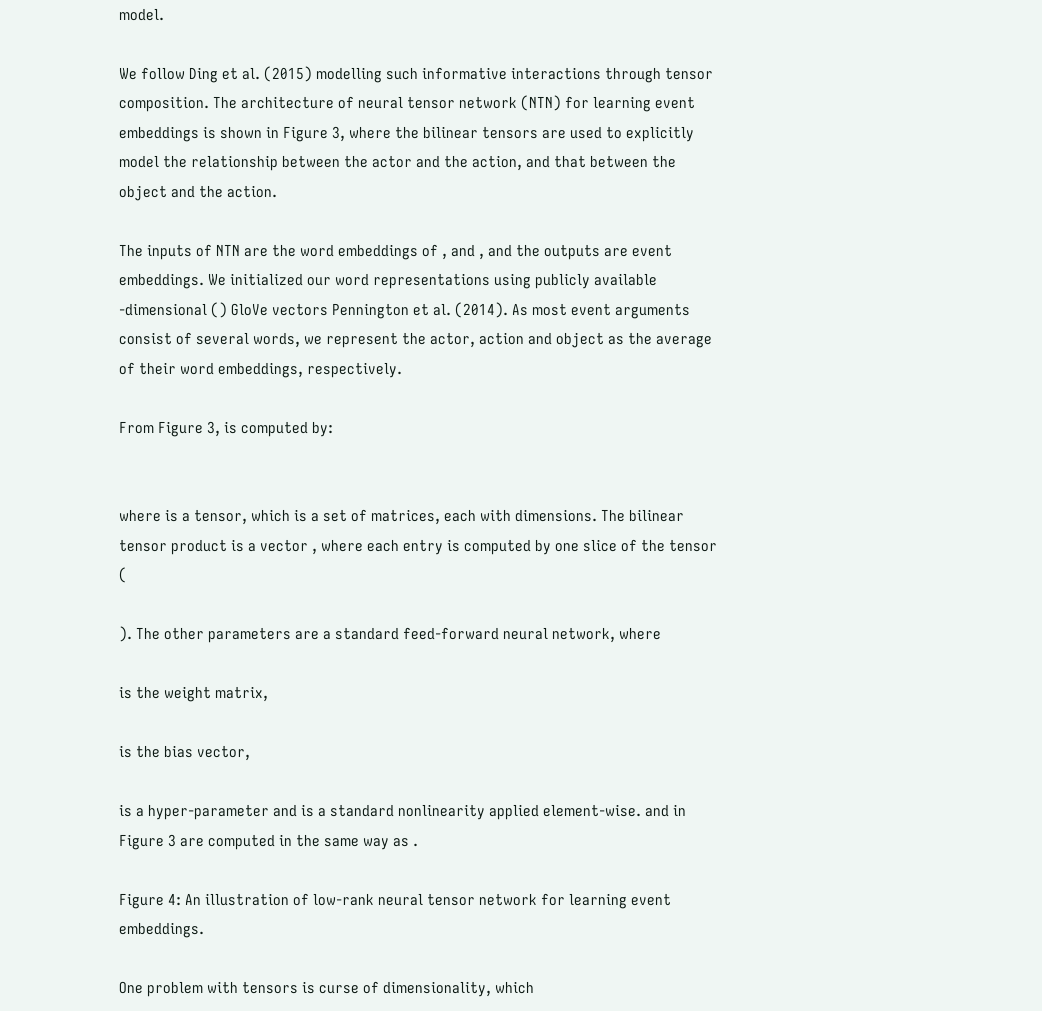model.

We follow Ding et al. (2015) modelling such informative interactions through tensor composition. The architecture of neural tensor network (NTN) for learning event embeddings is shown in Figure 3, where the bilinear tensors are used to explicitly model the relationship between the actor and the action, and that between the object and the action.

The inputs of NTN are the word embeddings of , and , and the outputs are event embeddings. We initialized our word representations using publicly available -dimensional () GloVe vectors Pennington et al. (2014). As most event arguments consist of several words, we represent the actor, action and object as the average of their word embeddings, respectively.

From Figure 3, is computed by:


where is a tensor, which is a set of matrices, each with dimensions. The bilinear tensor product is a vector , where each entry is computed by one slice of the tensor (

). The other parameters are a standard feed-forward neural network, where

is the weight matrix,

is the bias vector,

is a hyper-parameter and is a standard nonlinearity applied element-wise. and in Figure 3 are computed in the same way as .

Figure 4: An illustration of low-rank neural tensor network for learning event embeddings.

One problem with tensors is curse of dimensionality, which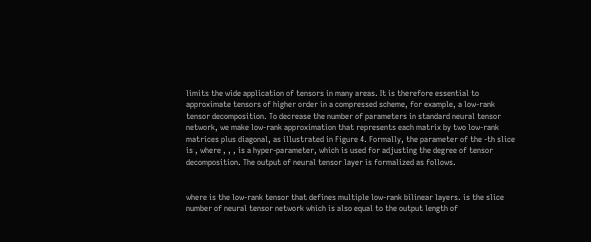limits the wide application of tensors in many areas. It is therefore essential to approximate tensors of higher order in a compressed scheme, for example, a low-rank tensor decomposition. To decrease the number of parameters in standard neural tensor network, we make low-rank approximation that represents each matrix by two low-rank matrices plus diagonal, as illustrated in Figure 4. Formally, the parameter of the -th slice is , where , , , is a hyper-parameter, which is used for adjusting the degree of tensor decomposition. The output of neural tensor layer is formalized as follows.


where is the low-rank tensor that defines multiple low-rank bilinear layers. is the slice number of neural tensor network which is also equal to the output length of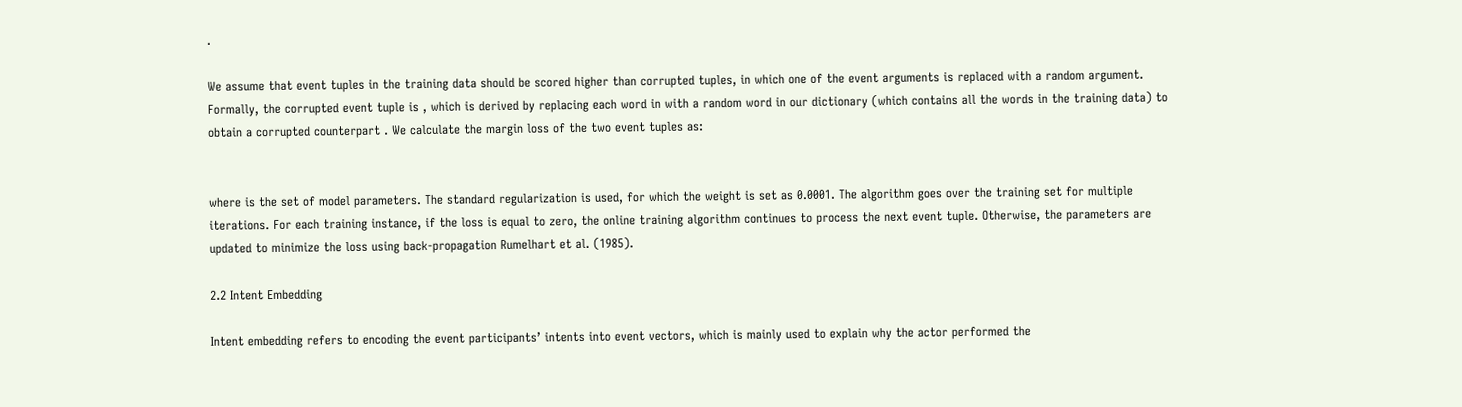.

We assume that event tuples in the training data should be scored higher than corrupted tuples, in which one of the event arguments is replaced with a random argument. Formally, the corrupted event tuple is , which is derived by replacing each word in with a random word in our dictionary (which contains all the words in the training data) to obtain a corrupted counterpart . We calculate the margin loss of the two event tuples as:


where is the set of model parameters. The standard regularization is used, for which the weight is set as 0.0001. The algorithm goes over the training set for multiple iterations. For each training instance, if the loss is equal to zero, the online training algorithm continues to process the next event tuple. Otherwise, the parameters are updated to minimize the loss using back-propagation Rumelhart et al. (1985).

2.2 Intent Embedding

Intent embedding refers to encoding the event participants’ intents into event vectors, which is mainly used to explain why the actor performed the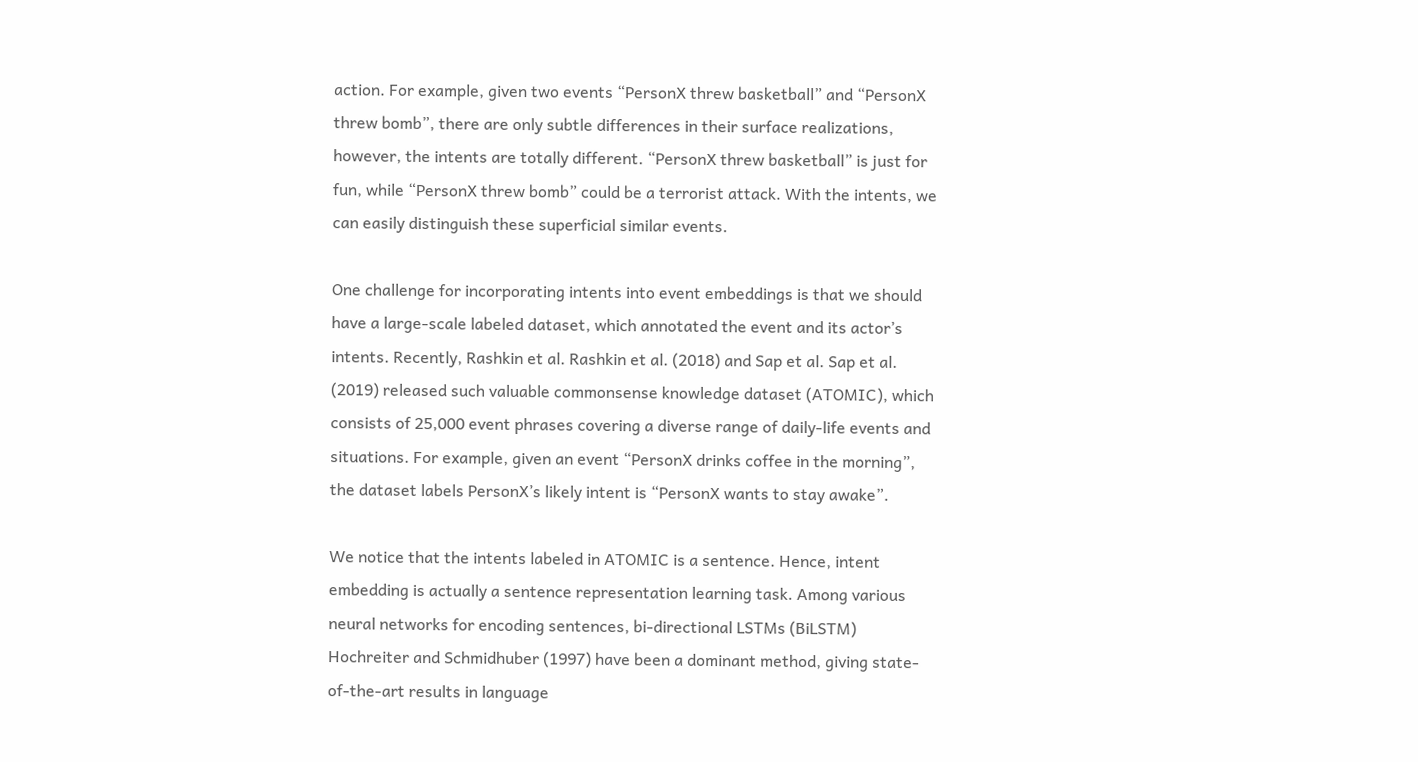action. For example, given two events “PersonX threw basketball” and “PersonX threw bomb”, there are only subtle differences in their surface realizations, however, the intents are totally different. “PersonX threw basketball” is just for fun, while “PersonX threw bomb” could be a terrorist attack. With the intents, we can easily distinguish these superficial similar events.

One challenge for incorporating intents into event embeddings is that we should have a large-scale labeled dataset, which annotated the event and its actor’s intents. Recently, Rashkin et al. Rashkin et al. (2018) and Sap et al. Sap et al. (2019) released such valuable commonsense knowledge dataset (ATOMIC), which consists of 25,000 event phrases covering a diverse range of daily-life events and situations. For example, given an event “PersonX drinks coffee in the morning”, the dataset labels PersonX’s likely intent is “PersonX wants to stay awake”.

We notice that the intents labeled in ATOMIC is a sentence. Hence, intent embedding is actually a sentence representation learning task. Among various neural networks for encoding sentences, bi-directional LSTMs (BiLSTM) Hochreiter and Schmidhuber (1997) have been a dominant method, giving state-of-the-art results in language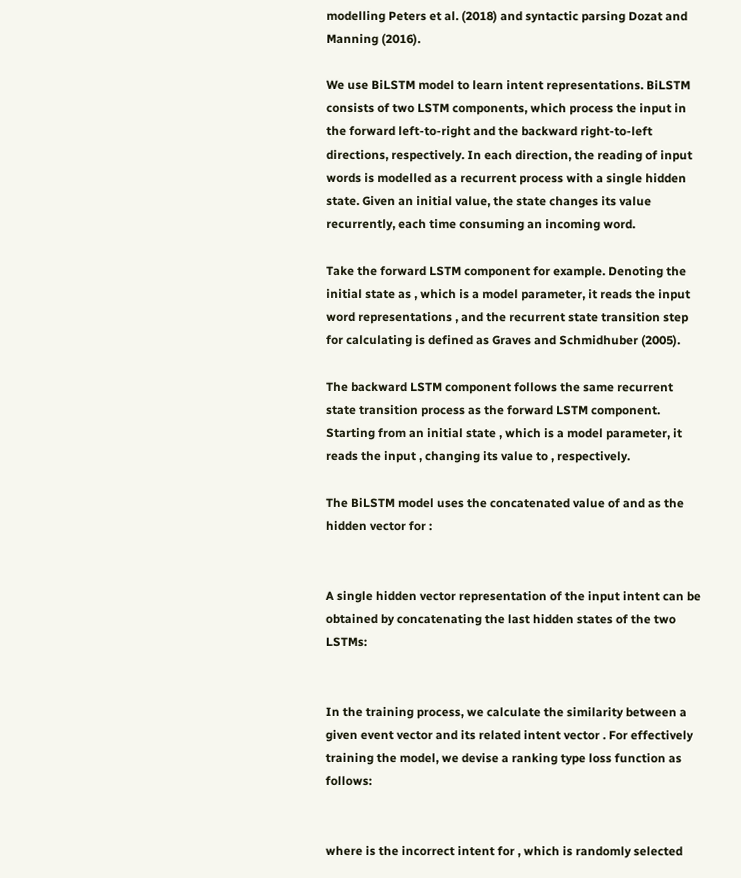modelling Peters et al. (2018) and syntactic parsing Dozat and Manning (2016).

We use BiLSTM model to learn intent representations. BiLSTM consists of two LSTM components, which process the input in the forward left-to-right and the backward right-to-left directions, respectively. In each direction, the reading of input words is modelled as a recurrent process with a single hidden state. Given an initial value, the state changes its value recurrently, each time consuming an incoming word.

Take the forward LSTM component for example. Denoting the initial state as , which is a model parameter, it reads the input word representations , and the recurrent state transition step for calculating is defined as Graves and Schmidhuber (2005).

The backward LSTM component follows the same recurrent state transition process as the forward LSTM component. Starting from an initial state , which is a model parameter, it reads the input , changing its value to , respectively.

The BiLSTM model uses the concatenated value of and as the hidden vector for :


A single hidden vector representation of the input intent can be obtained by concatenating the last hidden states of the two LSTMs:


In the training process, we calculate the similarity between a given event vector and its related intent vector . For effectively training the model, we devise a ranking type loss function as follows:


where is the incorrect intent for , which is randomly selected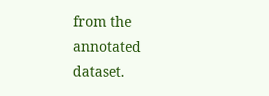from the annotated dataset.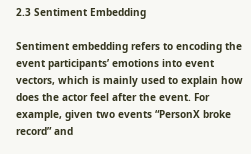2.3 Sentiment Embedding

Sentiment embedding refers to encoding the event participants’ emotions into event vectors, which is mainly used to explain how does the actor feel after the event. For example, given two events “PersonX broke record” and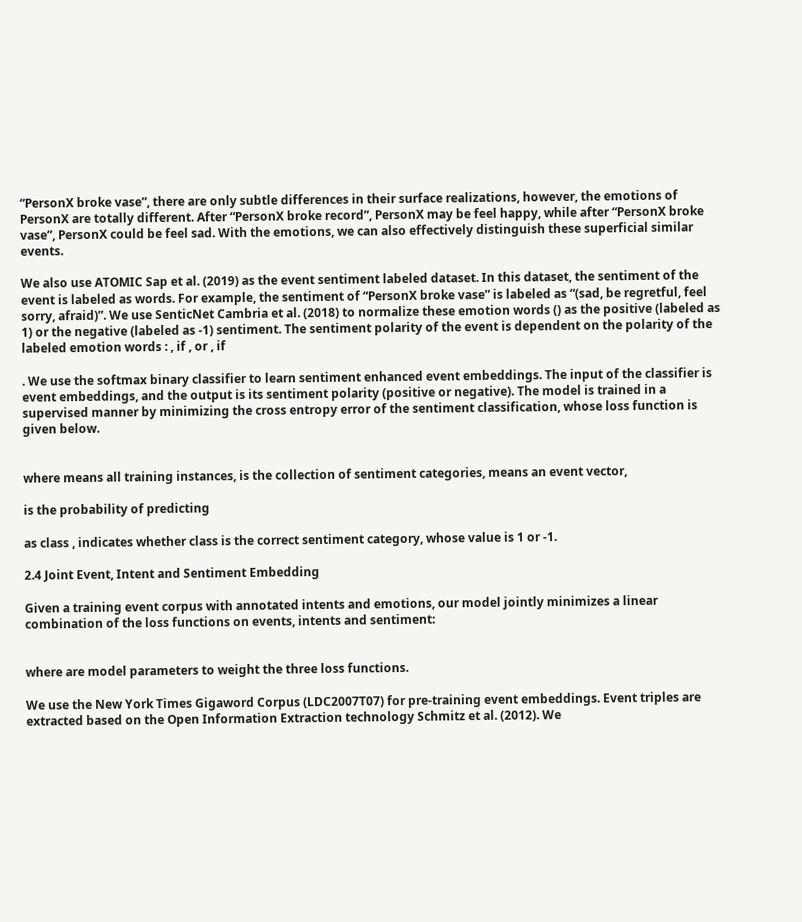“PersonX broke vase”, there are only subtle differences in their surface realizations, however, the emotions of PersonX are totally different. After “PersonX broke record”, PersonX may be feel happy, while after “PersonX broke vase”, PersonX could be feel sad. With the emotions, we can also effectively distinguish these superficial similar events.

We also use ATOMIC Sap et al. (2019) as the event sentiment labeled dataset. In this dataset, the sentiment of the event is labeled as words. For example, the sentiment of “PersonX broke vase” is labeled as “(sad, be regretful, feel sorry, afraid)”. We use SenticNet Cambria et al. (2018) to normalize these emotion words () as the positive (labeled as 1) or the negative (labeled as -1) sentiment. The sentiment polarity of the event is dependent on the polarity of the labeled emotion words : , if , or , if

. We use the softmax binary classifier to learn sentiment enhanced event embeddings. The input of the classifier is event embeddings, and the output is its sentiment polarity (positive or negative). The model is trained in a supervised manner by minimizing the cross entropy error of the sentiment classification, whose loss function is given below.


where means all training instances, is the collection of sentiment categories, means an event vector,

is the probability of predicting

as class , indicates whether class is the correct sentiment category, whose value is 1 or -1.

2.4 Joint Event, Intent and Sentiment Embedding

Given a training event corpus with annotated intents and emotions, our model jointly minimizes a linear combination of the loss functions on events, intents and sentiment:


where are model parameters to weight the three loss functions.

We use the New York Times Gigaword Corpus (LDC2007T07) for pre-training event embeddings. Event triples are extracted based on the Open Information Extraction technology Schmitz et al. (2012). We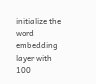initialize the word embedding layer with 100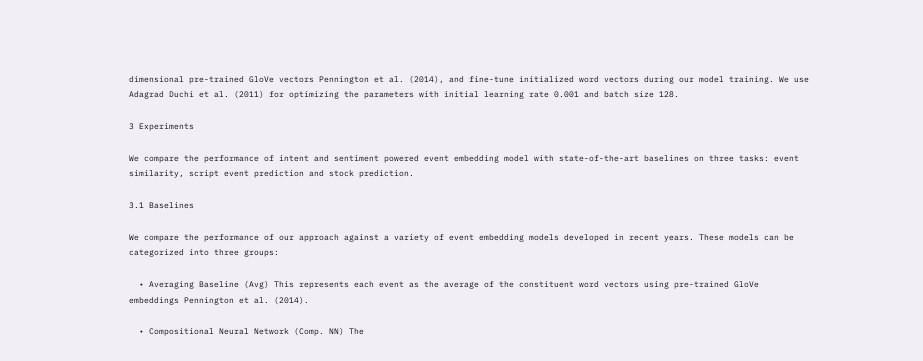dimensional pre-trained GloVe vectors Pennington et al. (2014), and fine-tune initialized word vectors during our model training. We use Adagrad Duchi et al. (2011) for optimizing the parameters with initial learning rate 0.001 and batch size 128.

3 Experiments

We compare the performance of intent and sentiment powered event embedding model with state-of-the-art baselines on three tasks: event similarity, script event prediction and stock prediction.

3.1 Baselines

We compare the performance of our approach against a variety of event embedding models developed in recent years. These models can be categorized into three groups:

  • Averaging Baseline (Avg) This represents each event as the average of the constituent word vectors using pre-trained GloVe embeddings Pennington et al. (2014).

  • Compositional Neural Network (Comp. NN) The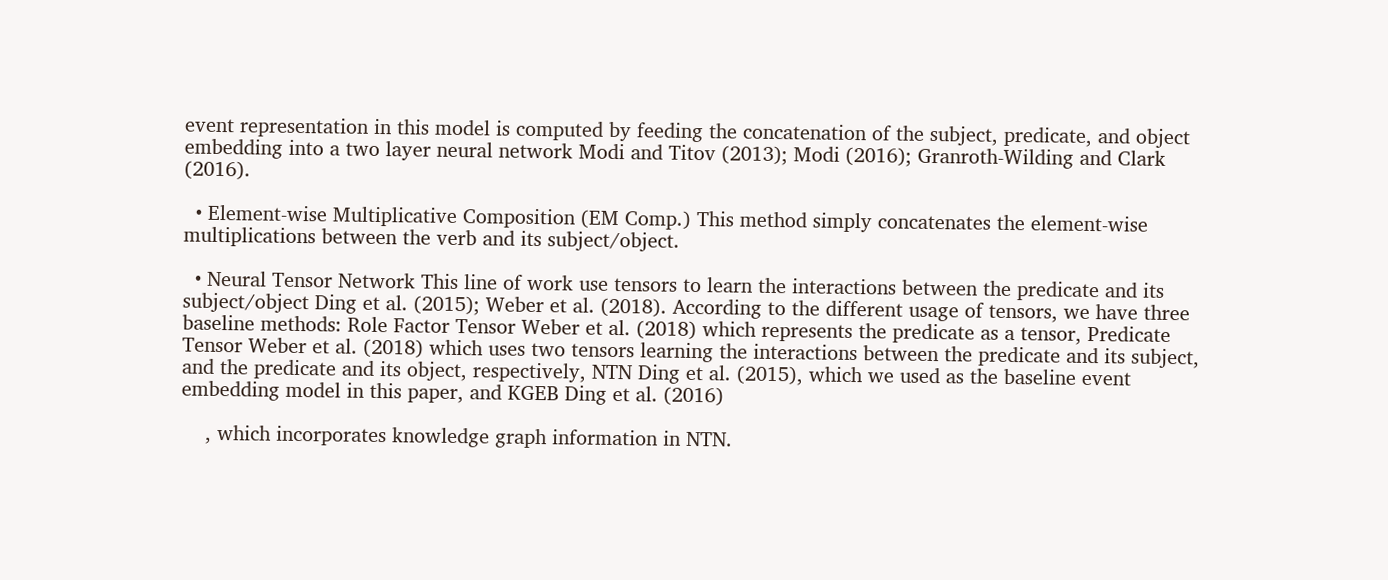event representation in this model is computed by feeding the concatenation of the subject, predicate, and object embedding into a two layer neural network Modi and Titov (2013); Modi (2016); Granroth-Wilding and Clark (2016).

  • Element-wise Multiplicative Composition (EM Comp.) This method simply concatenates the element-wise multiplications between the verb and its subject/object.

  • Neural Tensor Network This line of work use tensors to learn the interactions between the predicate and its subject/object Ding et al. (2015); Weber et al. (2018). According to the different usage of tensors, we have three baseline methods: Role Factor Tensor Weber et al. (2018) which represents the predicate as a tensor, Predicate Tensor Weber et al. (2018) which uses two tensors learning the interactions between the predicate and its subject, and the predicate and its object, respectively, NTN Ding et al. (2015), which we used as the baseline event embedding model in this paper, and KGEB Ding et al. (2016)

    , which incorporates knowledge graph information in NTN.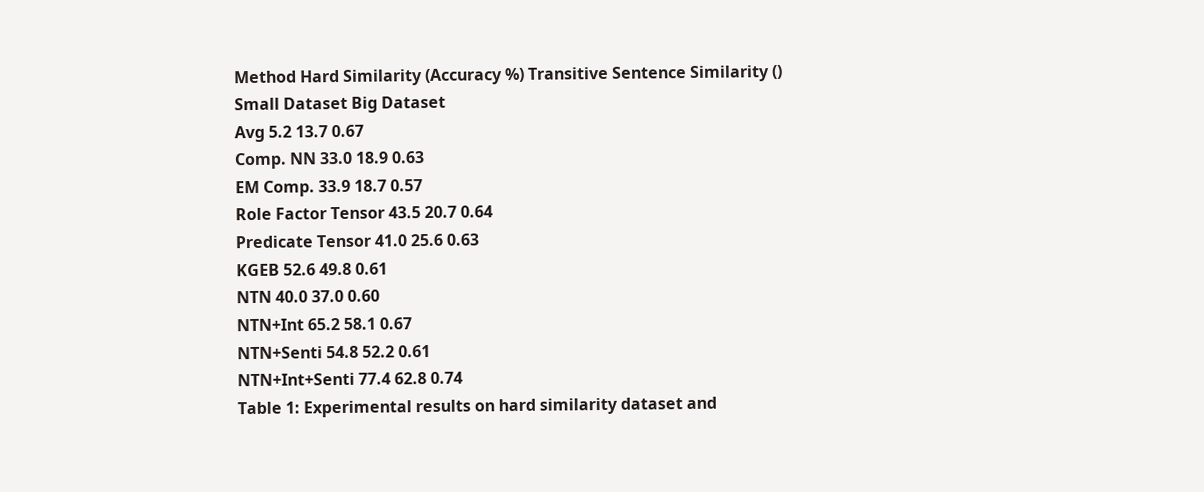Method Hard Similarity (Accuracy %) Transitive Sentence Similarity ()
Small Dataset Big Dataset
Avg 5.2 13.7 0.67
Comp. NN 33.0 18.9 0.63
EM Comp. 33.9 18.7 0.57
Role Factor Tensor 43.5 20.7 0.64
Predicate Tensor 41.0 25.6 0.63
KGEB 52.6 49.8 0.61
NTN 40.0 37.0 0.60
NTN+Int 65.2 58.1 0.67
NTN+Senti 54.8 52.2 0.61
NTN+Int+Senti 77.4 62.8 0.74
Table 1: Experimental results on hard similarity dataset and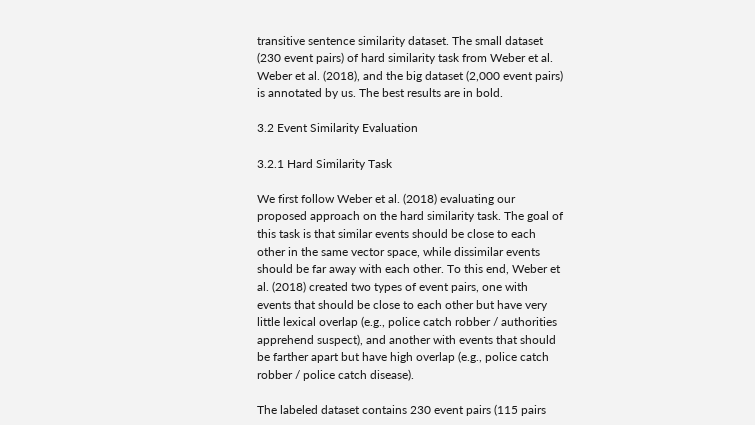transitive sentence similarity dataset. The small dataset (230 event pairs) of hard similarity task from Weber et al. Weber et al. (2018), and the big dataset (2,000 event pairs) is annotated by us. The best results are in bold.

3.2 Event Similarity Evaluation

3.2.1 Hard Similarity Task

We first follow Weber et al. (2018) evaluating our proposed approach on the hard similarity task. The goal of this task is that similar events should be close to each other in the same vector space, while dissimilar events should be far away with each other. To this end, Weber et al. (2018) created two types of event pairs, one with events that should be close to each other but have very little lexical overlap (e.g., police catch robber / authorities apprehend suspect), and another with events that should be farther apart but have high overlap (e.g., police catch robber / police catch disease).

The labeled dataset contains 230 event pairs (115 pairs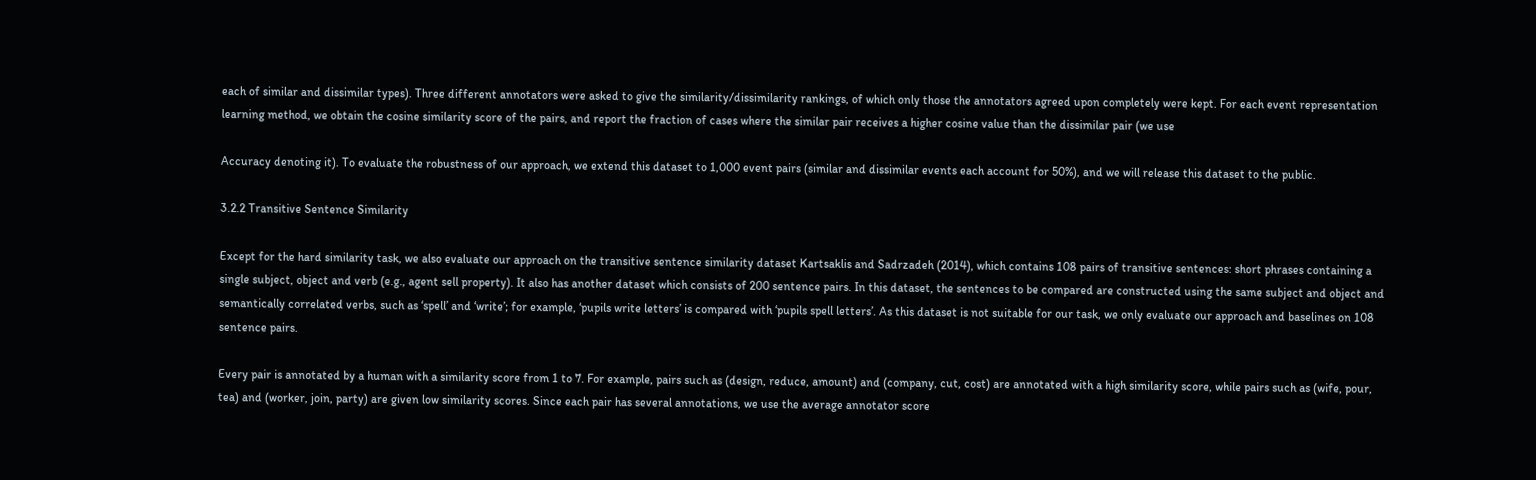each of similar and dissimilar types). Three different annotators were asked to give the similarity/dissimilarity rankings, of which only those the annotators agreed upon completely were kept. For each event representation learning method, we obtain the cosine similarity score of the pairs, and report the fraction of cases where the similar pair receives a higher cosine value than the dissimilar pair (we use

Accuracy denoting it). To evaluate the robustness of our approach, we extend this dataset to 1,000 event pairs (similar and dissimilar events each account for 50%), and we will release this dataset to the public.

3.2.2 Transitive Sentence Similarity

Except for the hard similarity task, we also evaluate our approach on the transitive sentence similarity dataset Kartsaklis and Sadrzadeh (2014), which contains 108 pairs of transitive sentences: short phrases containing a single subject, object and verb (e.g., agent sell property). It also has another dataset which consists of 200 sentence pairs. In this dataset, the sentences to be compared are constructed using the same subject and object and semantically correlated verbs, such as ‘spell’ and ‘write’; for example, ‘pupils write letters’ is compared with ‘pupils spell letters’. As this dataset is not suitable for our task, we only evaluate our approach and baselines on 108 sentence pairs.

Every pair is annotated by a human with a similarity score from 1 to 7. For example, pairs such as (design, reduce, amount) and (company, cut, cost) are annotated with a high similarity score, while pairs such as (wife, pour, tea) and (worker, join, party) are given low similarity scores. Since each pair has several annotations, we use the average annotator score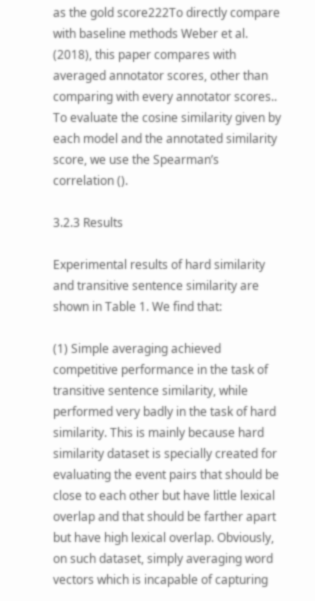as the gold score222To directly compare with baseline methods Weber et al. (2018), this paper compares with averaged annotator scores, other than comparing with every annotator scores.. To evaluate the cosine similarity given by each model and the annotated similarity score, we use the Spearman’s correlation ().

3.2.3 Results

Experimental results of hard similarity and transitive sentence similarity are shown in Table 1. We find that:

(1) Simple averaging achieved competitive performance in the task of transitive sentence similarity, while performed very badly in the task of hard similarity. This is mainly because hard similarity dataset is specially created for evaluating the event pairs that should be close to each other but have little lexical overlap and that should be farther apart but have high lexical overlap. Obviously, on such dataset, simply averaging word vectors which is incapable of capturing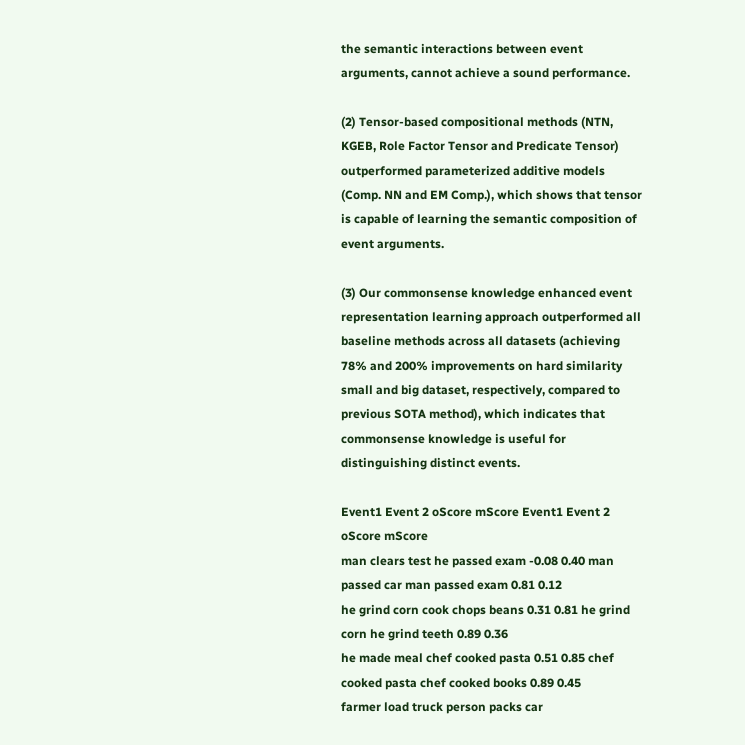the semantic interactions between event arguments, cannot achieve a sound performance.

(2) Tensor-based compositional methods (NTN, KGEB, Role Factor Tensor and Predicate Tensor) outperformed parameterized additive models (Comp. NN and EM Comp.), which shows that tensor is capable of learning the semantic composition of event arguments.

(3) Our commonsense knowledge enhanced event representation learning approach outperformed all baseline methods across all datasets (achieving 78% and 200% improvements on hard similarity small and big dataset, respectively, compared to previous SOTA method), which indicates that commonsense knowledge is useful for distinguishing distinct events.

Event1 Event 2 oScore mScore Event1 Event 2 oScore mScore
man clears test he passed exam -0.08 0.40 man passed car man passed exam 0.81 0.12
he grind corn cook chops beans 0.31 0.81 he grind corn he grind teeth 0.89 0.36
he made meal chef cooked pasta 0.51 0.85 chef cooked pasta chef cooked books 0.89 0.45
farmer load truck person packs car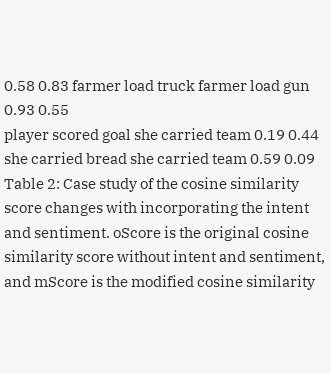0.58 0.83 farmer load truck farmer load gun 0.93 0.55
player scored goal she carried team 0.19 0.44 she carried bread she carried team 0.59 0.09
Table 2: Case study of the cosine similarity score changes with incorporating the intent and sentiment. oScore is the original cosine similarity score without intent and sentiment, and mScore is the modified cosine similarity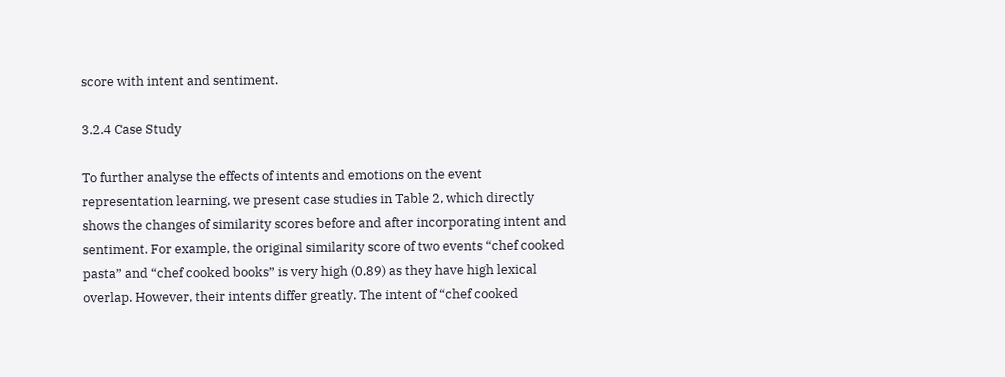score with intent and sentiment.

3.2.4 Case Study

To further analyse the effects of intents and emotions on the event representation learning, we present case studies in Table 2, which directly shows the changes of similarity scores before and after incorporating intent and sentiment. For example, the original similarity score of two events “chef cooked pasta” and “chef cooked books” is very high (0.89) as they have high lexical overlap. However, their intents differ greatly. The intent of “chef cooked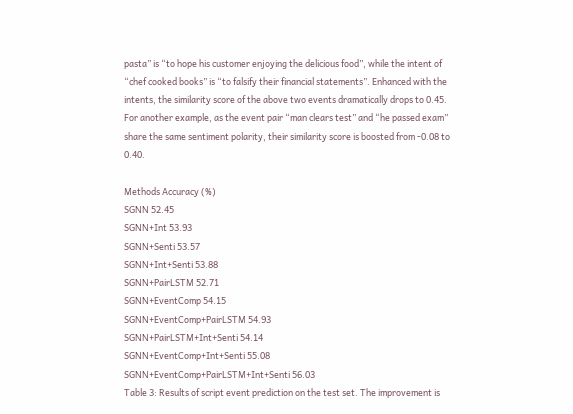pasta” is “to hope his customer enjoying the delicious food”, while the intent of “chef cooked books” is “to falsify their financial statements”. Enhanced with the intents, the similarity score of the above two events dramatically drops to 0.45. For another example, as the event pair “man clears test” and “he passed exam” share the same sentiment polarity, their similarity score is boosted from -0.08 to 0.40.

Methods Accuracy (%)
SGNN 52.45
SGNN+Int 53.93
SGNN+Senti 53.57
SGNN+Int+Senti 53.88
SGNN+PairLSTM 52.71
SGNN+EventComp 54.15
SGNN+EventComp+PairLSTM 54.93
SGNN+PairLSTM+Int+Senti 54.14
SGNN+EventComp+Int+Senti 55.08
SGNN+EventComp+PairLSTM+Int+Senti 56.03
Table 3: Results of script event prediction on the test set. The improvement is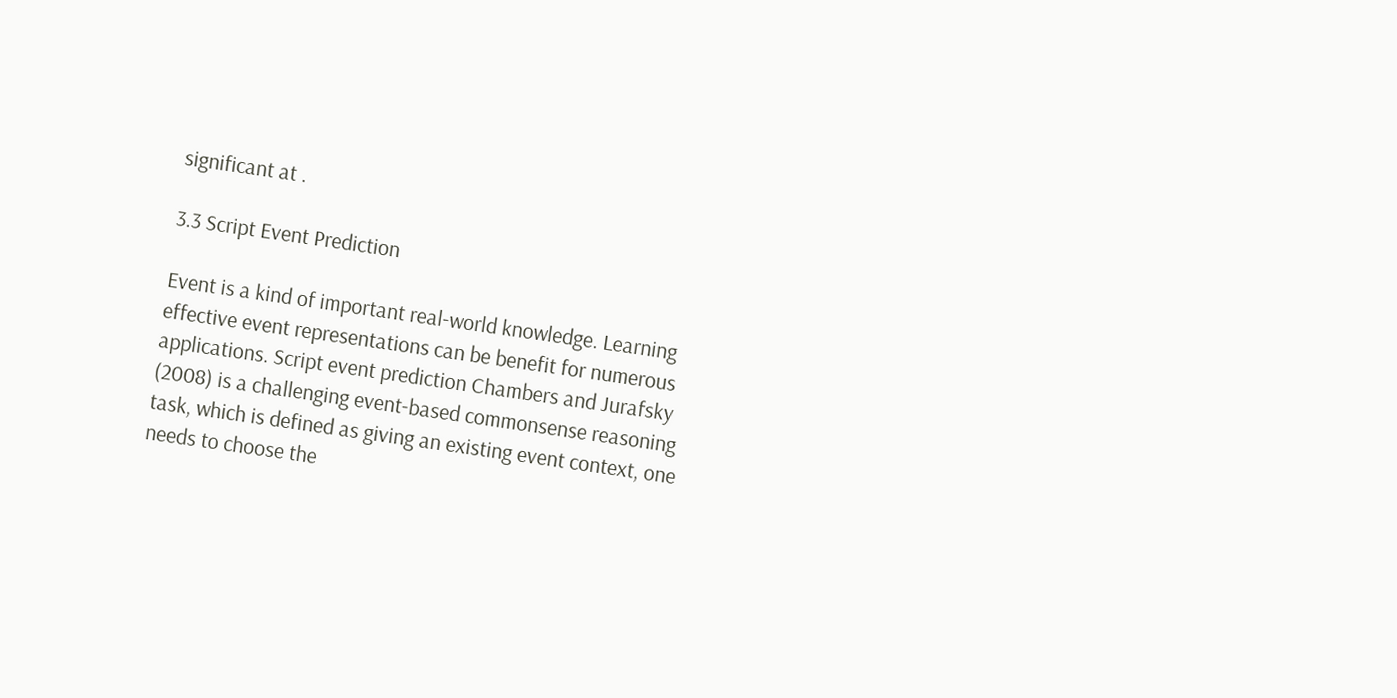significant at .

3.3 Script Event Prediction

Event is a kind of important real-world knowledge. Learning effective event representations can be benefit for numerous applications. Script event prediction Chambers and Jurafsky (2008) is a challenging event-based commonsense reasoning task, which is defined as giving an existing event context, one needs to choose the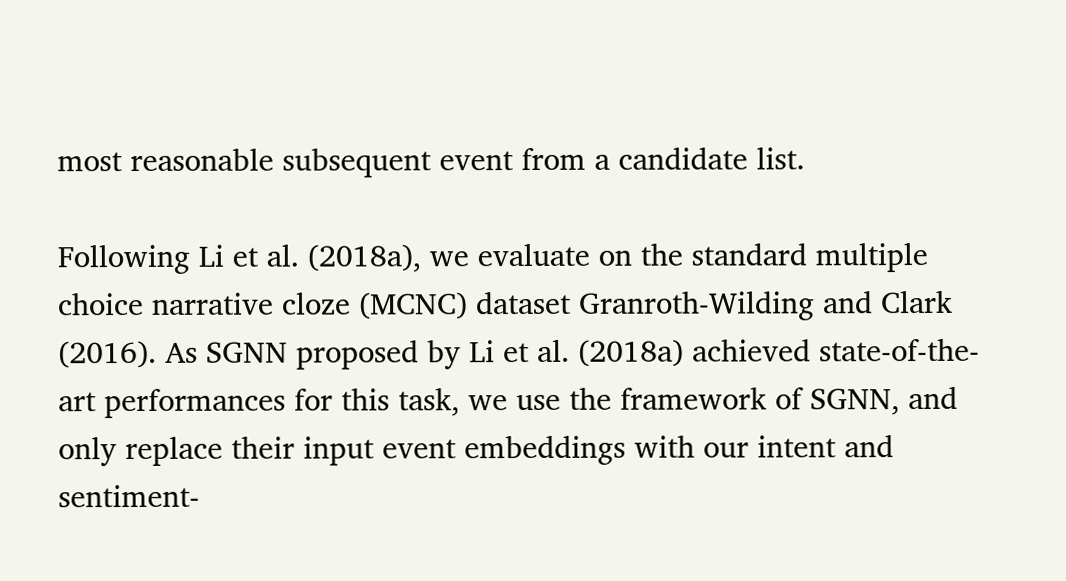most reasonable subsequent event from a candidate list.

Following Li et al. (2018a), we evaluate on the standard multiple choice narrative cloze (MCNC) dataset Granroth-Wilding and Clark (2016). As SGNN proposed by Li et al. (2018a) achieved state-of-the-art performances for this task, we use the framework of SGNN, and only replace their input event embeddings with our intent and sentiment-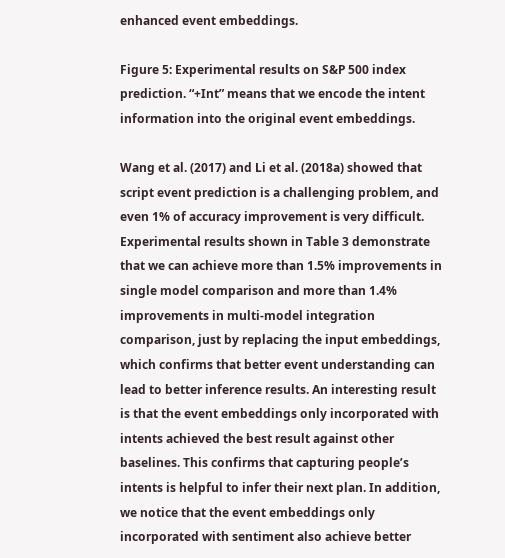enhanced event embeddings.

Figure 5: Experimental results on S&P 500 index prediction. “+Int” means that we encode the intent information into the original event embeddings.

Wang et al. (2017) and Li et al. (2018a) showed that script event prediction is a challenging problem, and even 1% of accuracy improvement is very difficult. Experimental results shown in Table 3 demonstrate that we can achieve more than 1.5% improvements in single model comparison and more than 1.4% improvements in multi-model integration comparison, just by replacing the input embeddings, which confirms that better event understanding can lead to better inference results. An interesting result is that the event embeddings only incorporated with intents achieved the best result against other baselines. This confirms that capturing people’s intents is helpful to infer their next plan. In addition, we notice that the event embeddings only incorporated with sentiment also achieve better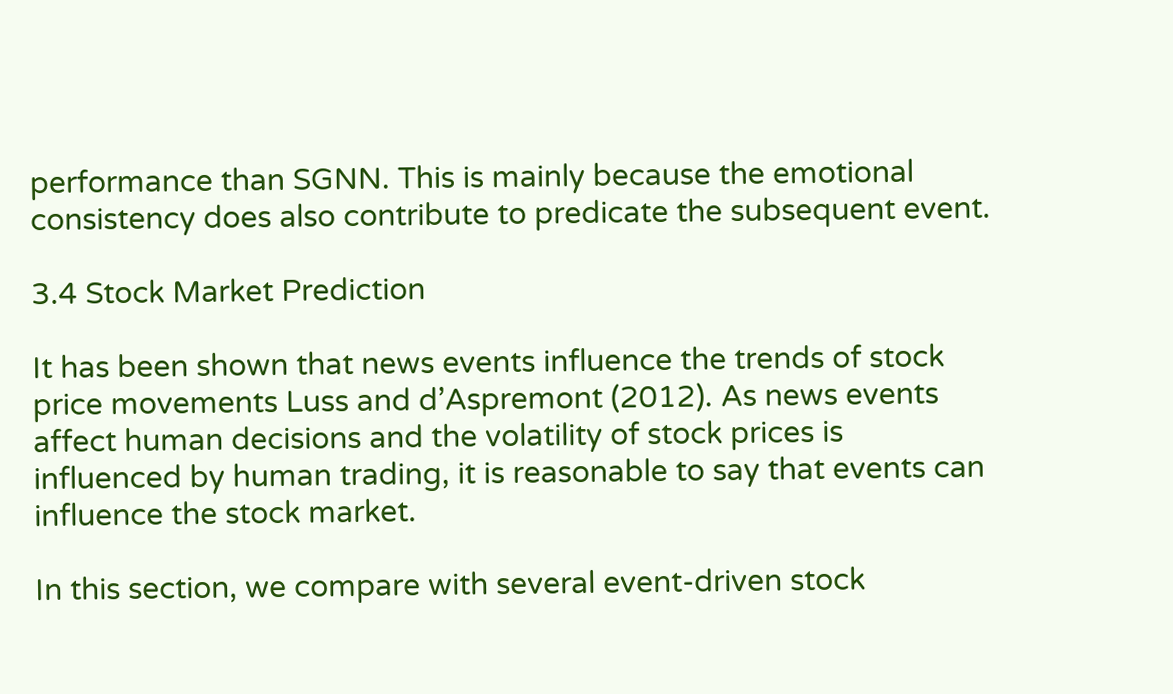performance than SGNN. This is mainly because the emotional consistency does also contribute to predicate the subsequent event.

3.4 Stock Market Prediction

It has been shown that news events influence the trends of stock price movements Luss and d’Aspremont (2012). As news events affect human decisions and the volatility of stock prices is influenced by human trading, it is reasonable to say that events can influence the stock market.

In this section, we compare with several event-driven stock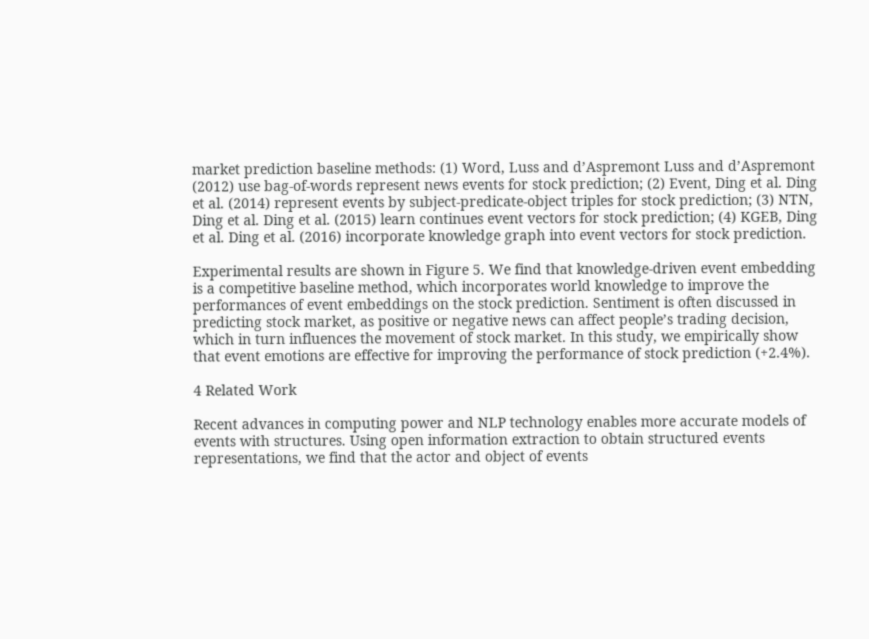market prediction baseline methods: (1) Word, Luss and d’Aspremont Luss and d’Aspremont (2012) use bag-of-words represent news events for stock prediction; (2) Event, Ding et al. Ding et al. (2014) represent events by subject-predicate-object triples for stock prediction; (3) NTN, Ding et al. Ding et al. (2015) learn continues event vectors for stock prediction; (4) KGEB, Ding et al. Ding et al. (2016) incorporate knowledge graph into event vectors for stock prediction.

Experimental results are shown in Figure 5. We find that knowledge-driven event embedding is a competitive baseline method, which incorporates world knowledge to improve the performances of event embeddings on the stock prediction. Sentiment is often discussed in predicting stock market, as positive or negative news can affect people’s trading decision, which in turn influences the movement of stock market. In this study, we empirically show that event emotions are effective for improving the performance of stock prediction (+2.4%).

4 Related Work

Recent advances in computing power and NLP technology enables more accurate models of events with structures. Using open information extraction to obtain structured events representations, we find that the actor and object of events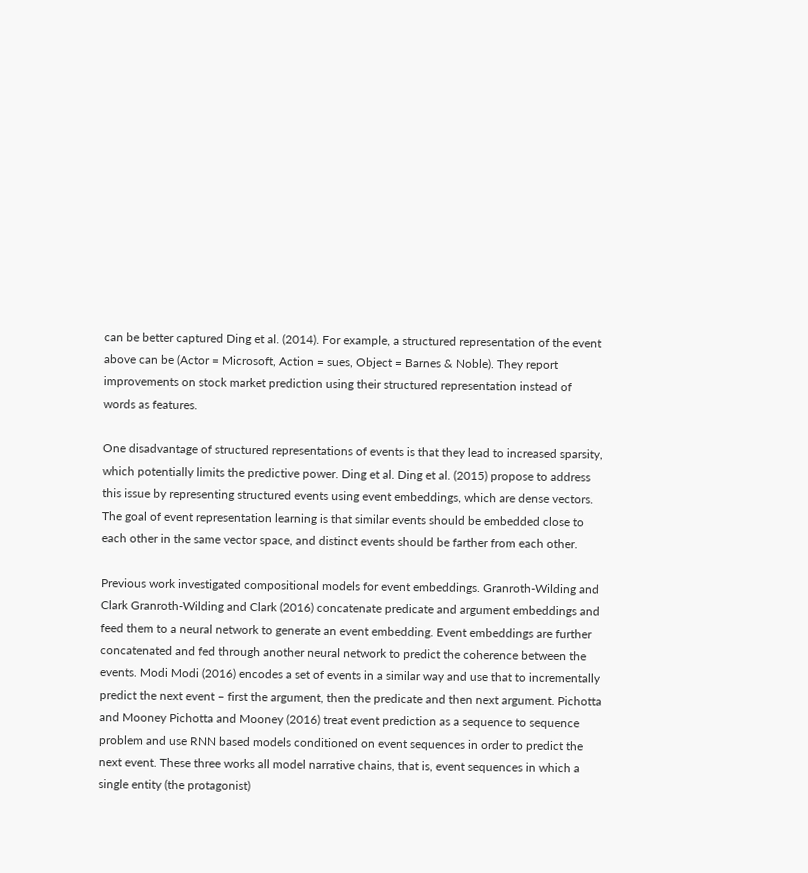can be better captured Ding et al. (2014). For example, a structured representation of the event above can be (Actor = Microsoft, Action = sues, Object = Barnes & Noble). They report improvements on stock market prediction using their structured representation instead of words as features.

One disadvantage of structured representations of events is that they lead to increased sparsity, which potentially limits the predictive power. Ding et al. Ding et al. (2015) propose to address this issue by representing structured events using event embeddings, which are dense vectors. The goal of event representation learning is that similar events should be embedded close to each other in the same vector space, and distinct events should be farther from each other.

Previous work investigated compositional models for event embeddings. Granroth-Wilding and Clark Granroth-Wilding and Clark (2016) concatenate predicate and argument embeddings and feed them to a neural network to generate an event embedding. Event embeddings are further concatenated and fed through another neural network to predict the coherence between the events. Modi Modi (2016) encodes a set of events in a similar way and use that to incrementally predict the next event – first the argument, then the predicate and then next argument. Pichotta and Mooney Pichotta and Mooney (2016) treat event prediction as a sequence to sequence problem and use RNN based models conditioned on event sequences in order to predict the next event. These three works all model narrative chains, that is, event sequences in which a single entity (the protagonist)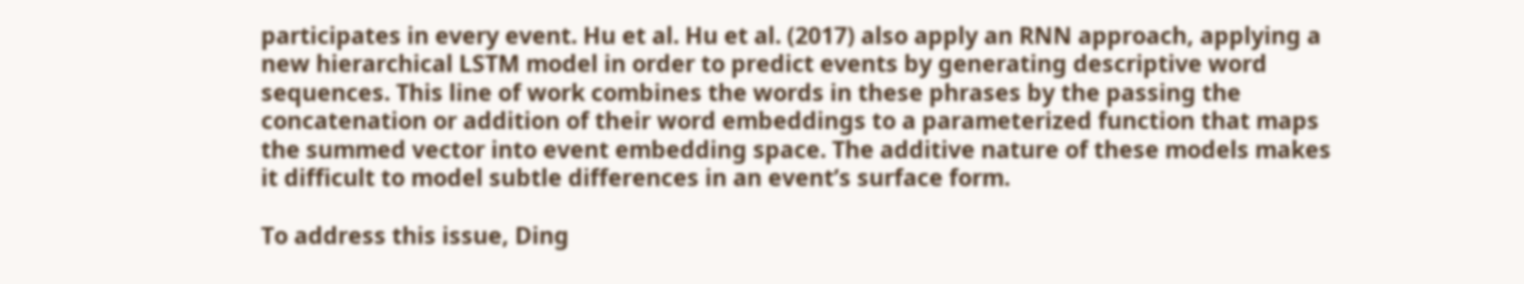participates in every event. Hu et al. Hu et al. (2017) also apply an RNN approach, applying a new hierarchical LSTM model in order to predict events by generating descriptive word sequences. This line of work combines the words in these phrases by the passing the concatenation or addition of their word embeddings to a parameterized function that maps the summed vector into event embedding space. The additive nature of these models makes it difficult to model subtle differences in an event’s surface form.

To address this issue, Ding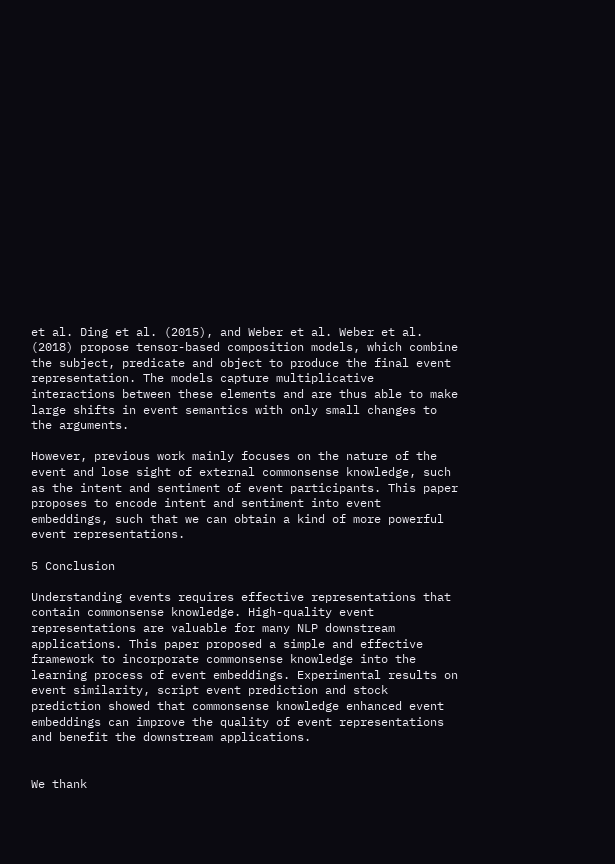et al. Ding et al. (2015), and Weber et al. Weber et al. (2018) propose tensor-based composition models, which combine the subject, predicate and object to produce the final event representation. The models capture multiplicative interactions between these elements and are thus able to make large shifts in event semantics with only small changes to the arguments.

However, previous work mainly focuses on the nature of the event and lose sight of external commonsense knowledge, such as the intent and sentiment of event participants. This paper proposes to encode intent and sentiment into event embeddings, such that we can obtain a kind of more powerful event representations.

5 Conclusion

Understanding events requires effective representations that contain commonsense knowledge. High-quality event representations are valuable for many NLP downstream applications. This paper proposed a simple and effective framework to incorporate commonsense knowledge into the learning process of event embeddings. Experimental results on event similarity, script event prediction and stock prediction showed that commonsense knowledge enhanced event embeddings can improve the quality of event representations and benefit the downstream applications.


We thank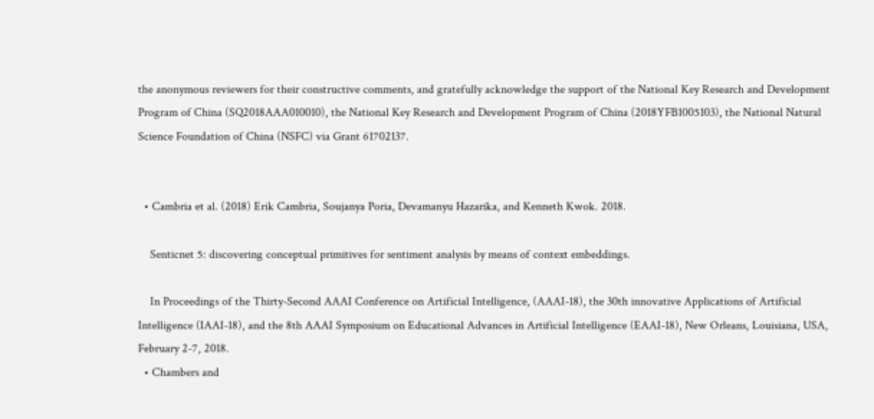the anonymous reviewers for their constructive comments, and gratefully acknowledge the support of the National Key Research and Development Program of China (SQ2018AAA010010), the National Key Research and Development Program of China (2018YFB1005103), the National Natural Science Foundation of China (NSFC) via Grant 61702137.


  • Cambria et al. (2018) Erik Cambria, Soujanya Poria, Devamanyu Hazarika, and Kenneth Kwok. 2018.

    Senticnet 5: discovering conceptual primitives for sentiment analysis by means of context embeddings.

    In Proceedings of the Thirty-Second AAAI Conference on Artificial Intelligence, (AAAI-18), the 30th innovative Applications of Artificial Intelligence (IAAI-18), and the 8th AAAI Symposium on Educational Advances in Artificial Intelligence (EAAI-18), New Orleans, Louisiana, USA, February 2-7, 2018.
  • Chambers and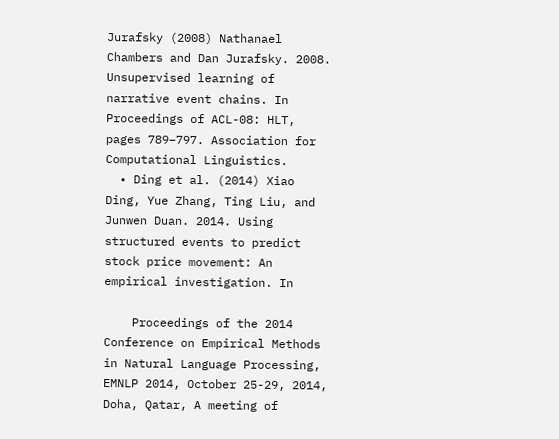Jurafsky (2008) Nathanael Chambers and Dan Jurafsky. 2008. Unsupervised learning of narrative event chains. In Proceedings of ACL-08: HLT, pages 789–797. Association for Computational Linguistics.
  • Ding et al. (2014) Xiao Ding, Yue Zhang, Ting Liu, and Junwen Duan. 2014. Using structured events to predict stock price movement: An empirical investigation. In

    Proceedings of the 2014 Conference on Empirical Methods in Natural Language Processing, EMNLP 2014, October 25-29, 2014, Doha, Qatar, A meeting of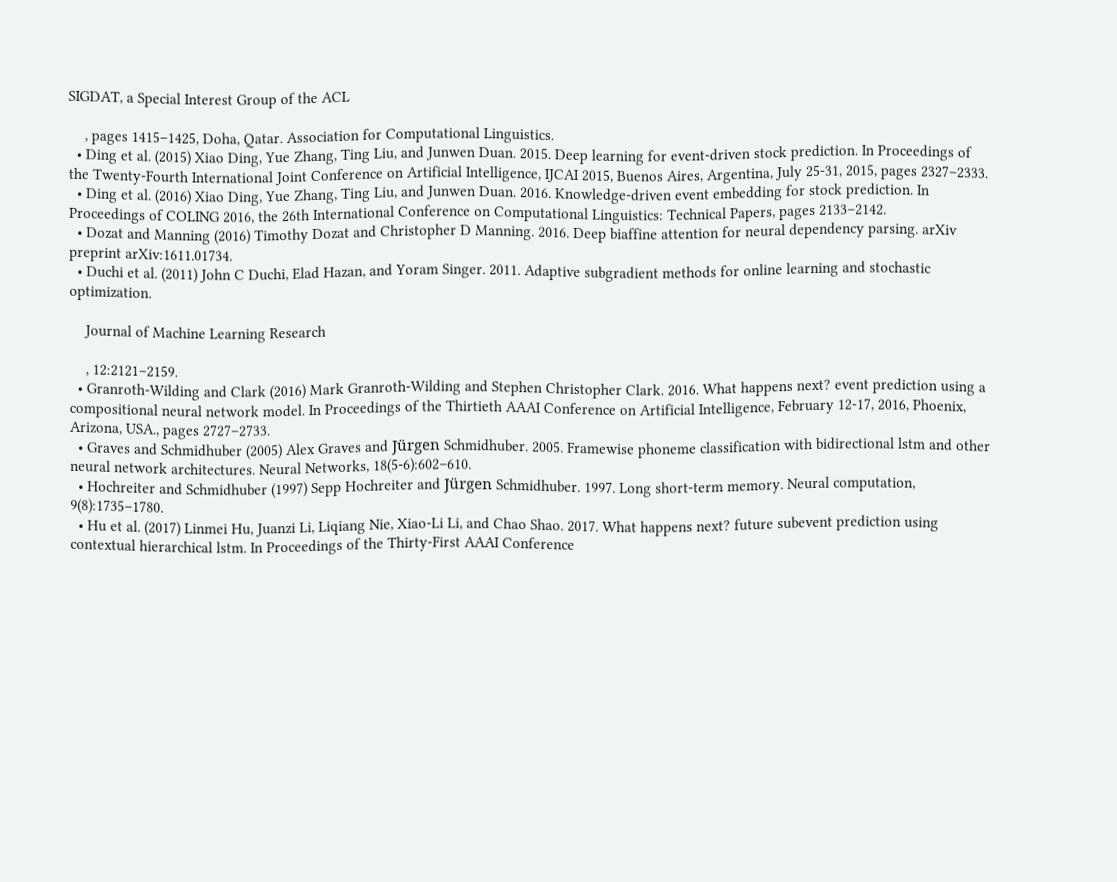SIGDAT, a Special Interest Group of the ACL

    , pages 1415–1425, Doha, Qatar. Association for Computational Linguistics.
  • Ding et al. (2015) Xiao Ding, Yue Zhang, Ting Liu, and Junwen Duan. 2015. Deep learning for event-driven stock prediction. In Proceedings of the Twenty-Fourth International Joint Conference on Artificial Intelligence, IJCAI 2015, Buenos Aires, Argentina, July 25-31, 2015, pages 2327–2333.
  • Ding et al. (2016) Xiao Ding, Yue Zhang, Ting Liu, and Junwen Duan. 2016. Knowledge-driven event embedding for stock prediction. In Proceedings of COLING 2016, the 26th International Conference on Computational Linguistics: Technical Papers, pages 2133–2142.
  • Dozat and Manning (2016) Timothy Dozat and Christopher D Manning. 2016. Deep biaffine attention for neural dependency parsing. arXiv preprint arXiv:1611.01734.
  • Duchi et al. (2011) John C Duchi, Elad Hazan, and Yoram Singer. 2011. Adaptive subgradient methods for online learning and stochastic optimization.

    Journal of Machine Learning Research

    , 12:2121–2159.
  • Granroth-Wilding and Clark (2016) Mark Granroth-Wilding and Stephen Christopher Clark. 2016. What happens next? event prediction using a compositional neural network model. In Proceedings of the Thirtieth AAAI Conference on Artificial Intelligence, February 12-17, 2016, Phoenix, Arizona, USA., pages 2727–2733.
  • Graves and Schmidhuber (2005) Alex Graves and Jürgen Schmidhuber. 2005. Framewise phoneme classification with bidirectional lstm and other neural network architectures. Neural Networks, 18(5-6):602–610.
  • Hochreiter and Schmidhuber (1997) Sepp Hochreiter and Jürgen Schmidhuber. 1997. Long short-term memory. Neural computation, 9(8):1735–1780.
  • Hu et al. (2017) Linmei Hu, Juanzi Li, Liqiang Nie, Xiao-Li Li, and Chao Shao. 2017. What happens next? future subevent prediction using contextual hierarchical lstm. In Proceedings of the Thirty-First AAAI Conference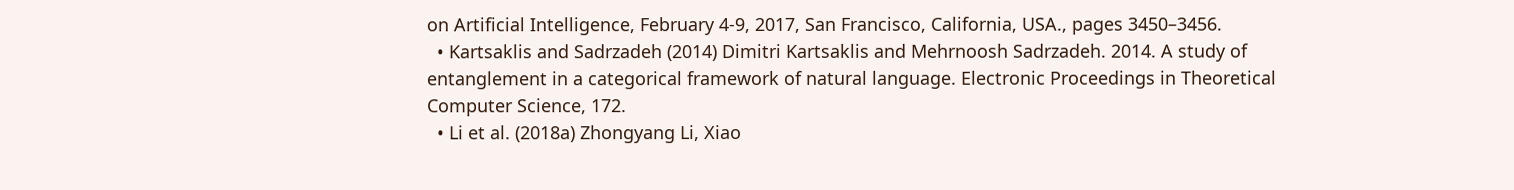on Artificial Intelligence, February 4-9, 2017, San Francisco, California, USA., pages 3450–3456.
  • Kartsaklis and Sadrzadeh (2014) Dimitri Kartsaklis and Mehrnoosh Sadrzadeh. 2014. A study of entanglement in a categorical framework of natural language. Electronic Proceedings in Theoretical Computer Science, 172.
  • Li et al. (2018a) Zhongyang Li, Xiao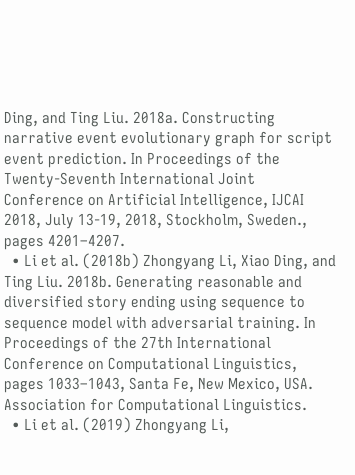Ding, and Ting Liu. 2018a. Constructing narrative event evolutionary graph for script event prediction. In Proceedings of the Twenty-Seventh International Joint Conference on Artificial Intelligence, IJCAI 2018, July 13-19, 2018, Stockholm, Sweden., pages 4201–4207.
  • Li et al. (2018b) Zhongyang Li, Xiao Ding, and Ting Liu. 2018b. Generating reasonable and diversified story ending using sequence to sequence model with adversarial training. In Proceedings of the 27th International Conference on Computational Linguistics, pages 1033–1043, Santa Fe, New Mexico, USA. Association for Computational Linguistics.
  • Li et al. (2019) Zhongyang Li,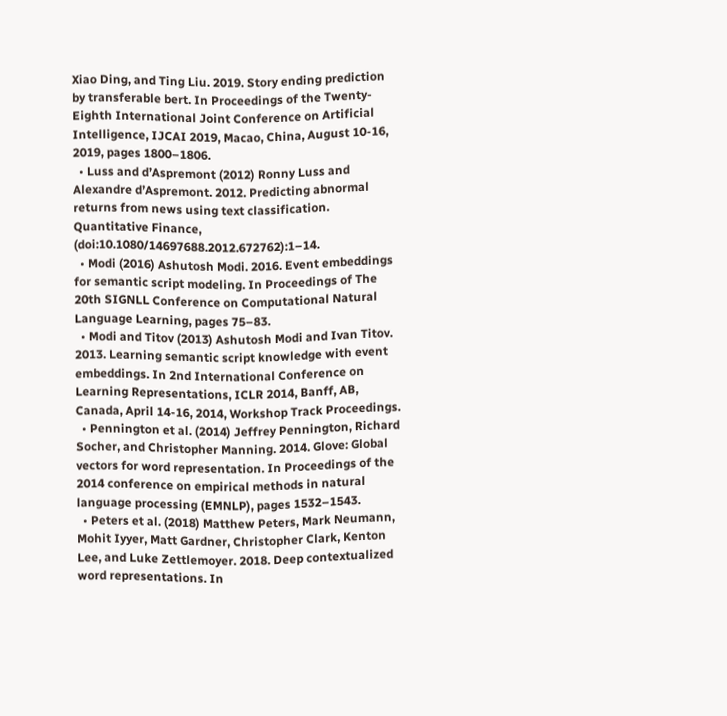Xiao Ding, and Ting Liu. 2019. Story ending prediction by transferable bert. In Proceedings of the Twenty-Eighth International Joint Conference on Artificial Intelligence, IJCAI 2019, Macao, China, August 10-16, 2019, pages 1800–1806.
  • Luss and d’Aspremont (2012) Ronny Luss and Alexandre d’Aspremont. 2012. Predicting abnormal returns from news using text classification. Quantitative Finance, (doi:10.1080/14697688.2012.672762):1–14.
  • Modi (2016) Ashutosh Modi. 2016. Event embeddings for semantic script modeling. In Proceedings of The 20th SIGNLL Conference on Computational Natural Language Learning, pages 75–83.
  • Modi and Titov (2013) Ashutosh Modi and Ivan Titov. 2013. Learning semantic script knowledge with event embeddings. In 2nd International Conference on Learning Representations, ICLR 2014, Banff, AB, Canada, April 14-16, 2014, Workshop Track Proceedings.
  • Pennington et al. (2014) Jeffrey Pennington, Richard Socher, and Christopher Manning. 2014. Glove: Global vectors for word representation. In Proceedings of the 2014 conference on empirical methods in natural language processing (EMNLP), pages 1532–1543.
  • Peters et al. (2018) Matthew Peters, Mark Neumann, Mohit Iyyer, Matt Gardner, Christopher Clark, Kenton Lee, and Luke Zettlemoyer. 2018. Deep contextualized word representations. In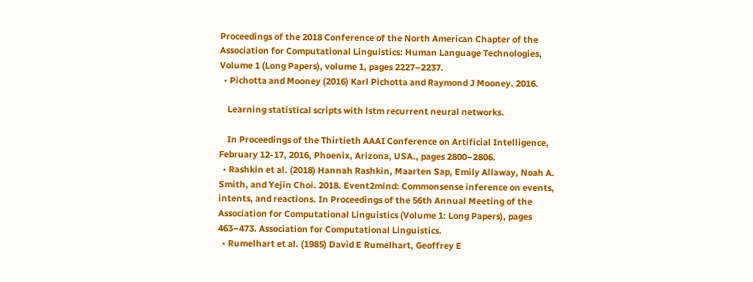Proceedings of the 2018 Conference of the North American Chapter of the Association for Computational Linguistics: Human Language Technologies, Volume 1 (Long Papers), volume 1, pages 2227–2237.
  • Pichotta and Mooney (2016) Karl Pichotta and Raymond J Mooney. 2016.

    Learning statistical scripts with lstm recurrent neural networks.

    In Proceedings of the Thirtieth AAAI Conference on Artificial Intelligence, February 12-17, 2016, Phoenix, Arizona, USA., pages 2800–2806.
  • Rashkin et al. (2018) Hannah Rashkin, Maarten Sap, Emily Allaway, Noah A. Smith, and Yejin Choi. 2018. Event2mind: Commonsense inference on events, intents, and reactions. In Proceedings of the 56th Annual Meeting of the Association for Computational Linguistics (Volume 1: Long Papers), pages 463–473. Association for Computational Linguistics.
  • Rumelhart et al. (1985) David E Rumelhart, Geoffrey E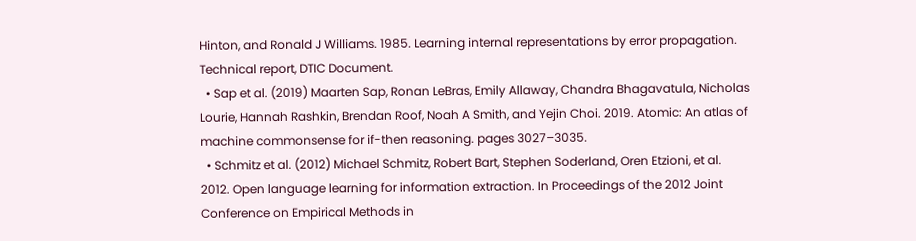Hinton, and Ronald J Williams. 1985. Learning internal representations by error propagation. Technical report, DTIC Document.
  • Sap et al. (2019) Maarten Sap, Ronan LeBras, Emily Allaway, Chandra Bhagavatula, Nicholas Lourie, Hannah Rashkin, Brendan Roof, Noah A Smith, and Yejin Choi. 2019. Atomic: An atlas of machine commonsense for if-then reasoning. pages 3027–3035.
  • Schmitz et al. (2012) Michael Schmitz, Robert Bart, Stephen Soderland, Oren Etzioni, et al. 2012. Open language learning for information extraction. In Proceedings of the 2012 Joint Conference on Empirical Methods in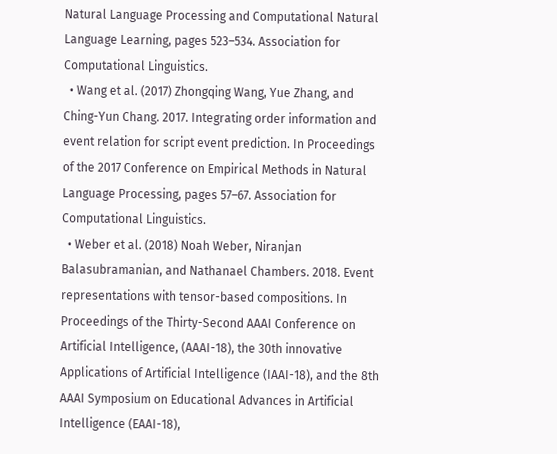Natural Language Processing and Computational Natural Language Learning, pages 523–534. Association for Computational Linguistics.
  • Wang et al. (2017) Zhongqing Wang, Yue Zhang, and Ching-Yun Chang. 2017. Integrating order information and event relation for script event prediction. In Proceedings of the 2017 Conference on Empirical Methods in Natural Language Processing, pages 57–67. Association for Computational Linguistics.
  • Weber et al. (2018) Noah Weber, Niranjan Balasubramanian, and Nathanael Chambers. 2018. Event representations with tensor-based compositions. In Proceedings of the Thirty-Second AAAI Conference on Artificial Intelligence, (AAAI-18), the 30th innovative Applications of Artificial Intelligence (IAAI-18), and the 8th AAAI Symposium on Educational Advances in Artificial Intelligence (EAAI-18),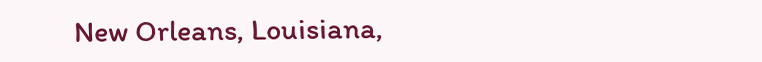New Orleans, Louisiana,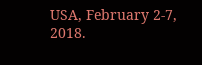USA, February 2-7, 2018.